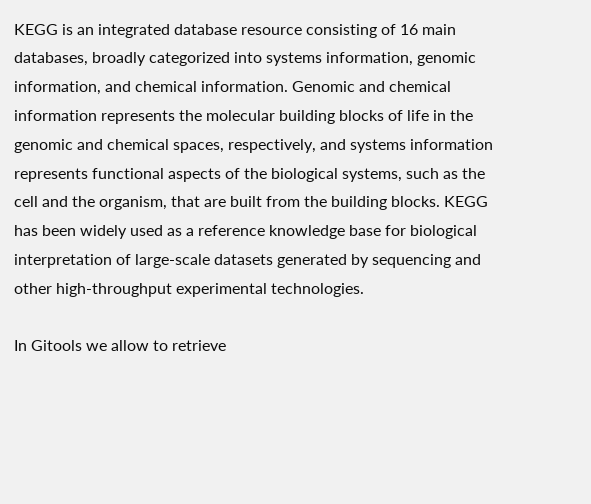KEGG is an integrated database resource consisting of 16 main databases, broadly categorized into systems information, genomic information, and chemical information. Genomic and chemical information represents the molecular building blocks of life in the genomic and chemical spaces, respectively, and systems information represents functional aspects of the biological systems, such as the cell and the organism, that are built from the building blocks. KEGG has been widely used as a reference knowledge base for biological interpretation of large-scale datasets generated by sequencing and other high-throughput experimental technologies.

In Gitools we allow to retrieve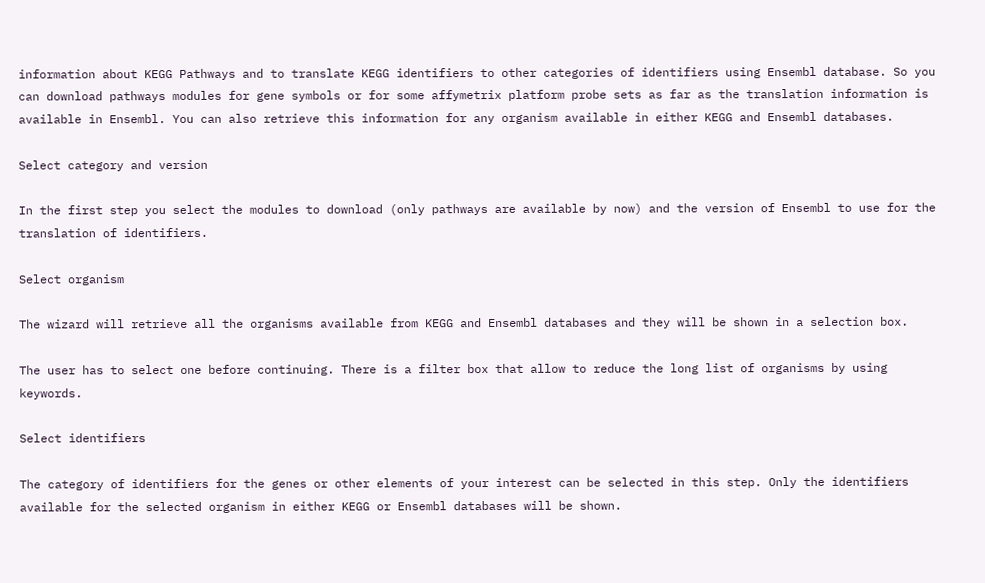information about KEGG Pathways and to translate KEGG identifiers to other categories of identifiers using Ensembl database. So you can download pathways modules for gene symbols or for some affymetrix platform probe sets as far as the translation information is available in Ensembl. You can also retrieve this information for any organism available in either KEGG and Ensembl databases.

Select category and version

In the first step you select the modules to download (only pathways are available by now) and the version of Ensembl to use for the translation of identifiers.

Select organism

The wizard will retrieve all the organisms available from KEGG and Ensembl databases and they will be shown in a selection box.

The user has to select one before continuing. There is a filter box that allow to reduce the long list of organisms by using keywords.

Select identifiers

The category of identifiers for the genes or other elements of your interest can be selected in this step. Only the identifiers available for the selected organism in either KEGG or Ensembl databases will be shown.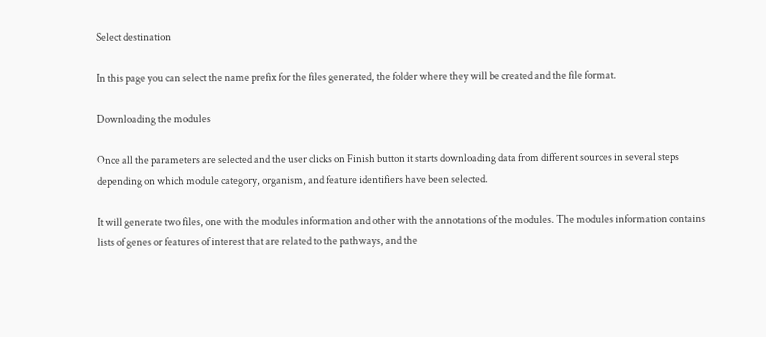Select destination

In this page you can select the name prefix for the files generated, the folder where they will be created and the file format.

Downloading the modules

Once all the parameters are selected and the user clicks on Finish button it starts downloading data from different sources in several steps depending on which module category, organism, and feature identifiers have been selected.

It will generate two files, one with the modules information and other with the annotations of the modules. The modules information contains lists of genes or features of interest that are related to the pathways, and the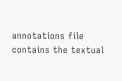annotations file contains the textual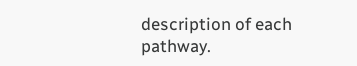description of each pathway.